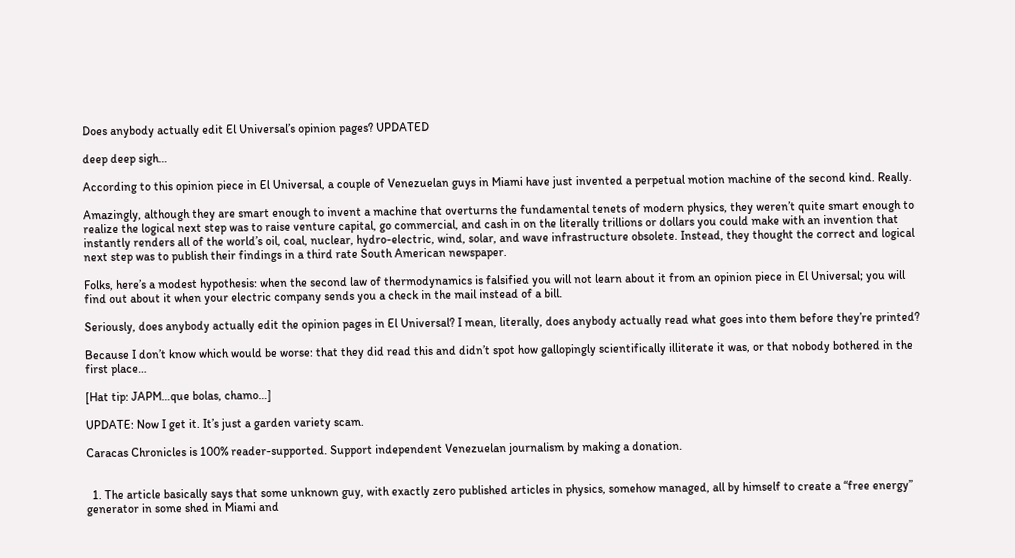Does anybody actually edit El Universal’s opinion pages? UPDATED

deep deep sigh…

According to this opinion piece in El Universal, a couple of Venezuelan guys in Miami have just invented a perpetual motion machine of the second kind. Really.

Amazingly, although they are smart enough to invent a machine that overturns the fundamental tenets of modern physics, they weren’t quite smart enough to realize the logical next step was to raise venture capital, go commercial, and cash in on the literally trillions or dollars you could make with an invention that instantly renders all of the world’s oil, coal, nuclear, hydro-electric, wind, solar, and wave infrastructure obsolete. Instead, they thought the correct and logical next step was to publish their findings in a third rate South American newspaper.

Folks, here’s a modest hypothesis: when the second law of thermodynamics is falsified you will not learn about it from an opinion piece in El Universal; you will find out about it when your electric company sends you a check in the mail instead of a bill.

Seriously, does anybody actually edit the opinion pages in El Universal? I mean, literally, does anybody actually read what goes into them before they’re printed?

Because I don’t know which would be worse: that they did read this and didn’t spot how gallopingly scientifically illiterate it was, or that nobody bothered in the first place…

[Hat tip: JAPM…que bolas, chamo…]

UPDATE: Now I get it. It’s just a garden variety scam.

Caracas Chronicles is 100% reader-supported. Support independent Venezuelan journalism by making a donation.


  1. The article basically says that some unknown guy, with exactly zero published articles in physics, somehow managed, all by himself to create a “free energy” generator in some shed in Miami and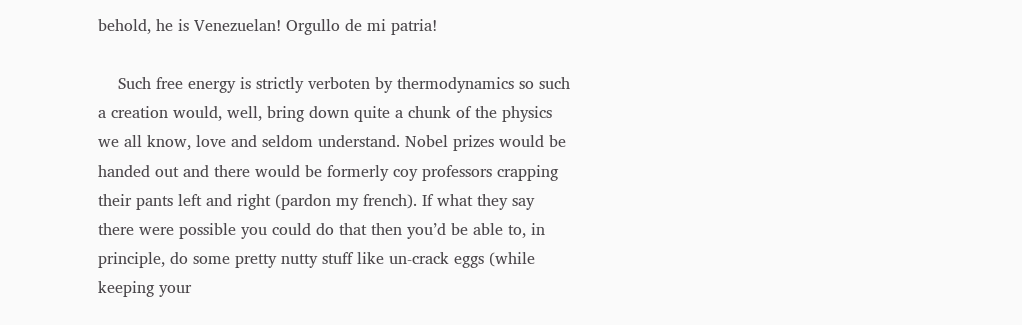behold, he is Venezuelan! Orgullo de mi patria!

    Such free energy is strictly verboten by thermodynamics so such a creation would, well, bring down quite a chunk of the physics we all know, love and seldom understand. Nobel prizes would be handed out and there would be formerly coy professors crapping their pants left and right (pardon my french). If what they say there were possible you could do that then you’d be able to, in principle, do some pretty nutty stuff like un-crack eggs (while keeping your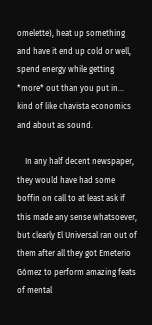omelette), heat up something and have it end up cold or well, spend energy while getting *more* out than you put in… kind of like chavista economics and about as sound.

    In any half decent newspaper, they would have had some boffin on call to at least ask if this made any sense whatsoever, but clearly El Universal ran out of them after all they got Emeterio Gómez to perform amazing feats of mental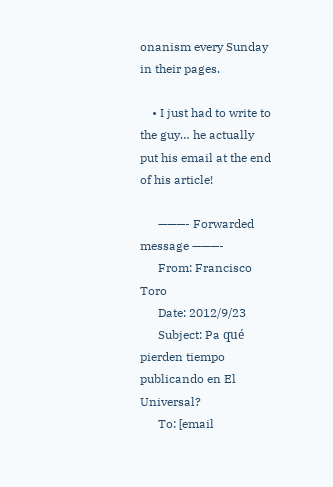onanism every Sunday in their pages.

    • I just had to write to the guy… he actually put his email at the end of his article!

      ———- Forwarded message ———-
      From: Francisco Toro
      Date: 2012/9/23
      Subject: Pa qué pierden tiempo publicando en El Universal?
      To: [email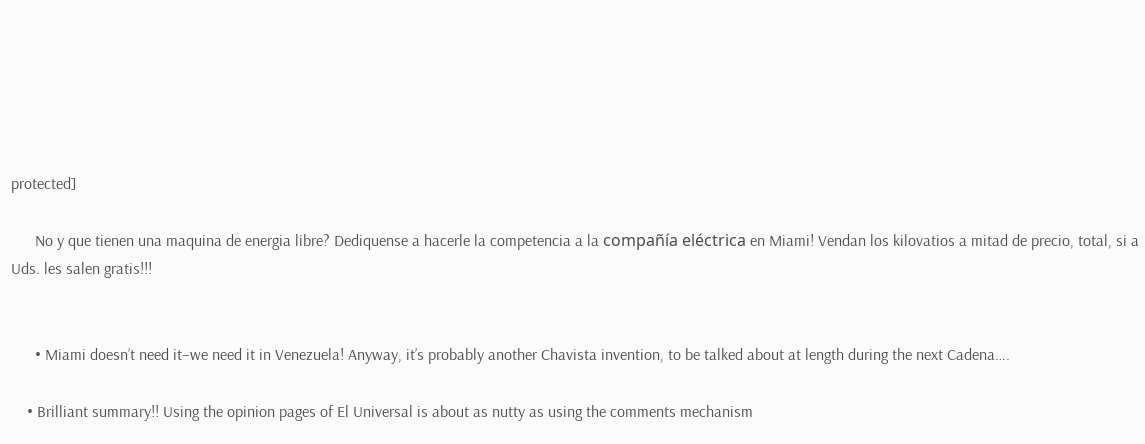protected]

      No y que tienen una maquina de energia libre? Dediquense a hacerle la competencia a la compañía eléctrica en Miami! Vendan los kilovatios a mitad de precio, total, si a Uds. les salen gratis!!!


      • Miami doesn’t need it–we need it in Venezuela! Anyway, it’s probably another Chavista invention, to be talked about at length during the next Cadena….

    • Brilliant summary!! Using the opinion pages of El Universal is about as nutty as using the comments mechanism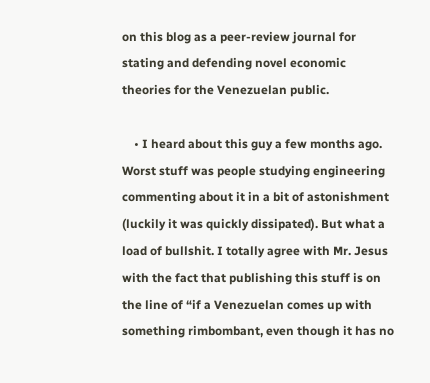on this blog as a peer-review journal for stating and defending novel economic theories for the Venezuelan public.

    • I heard about this guy a few months ago. Worst stuff was people studying engineering commenting about it in a bit of astonishment (luckily it was quickly dissipated). But what a load of bullshit. I totally agree with Mr. Jesus with the fact that publishing this stuff is on the line of “if a Venezuelan comes up with something rimbombant, even though it has no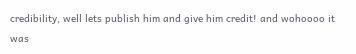credibility, well lets publish him and give him credit! and wohoooo it was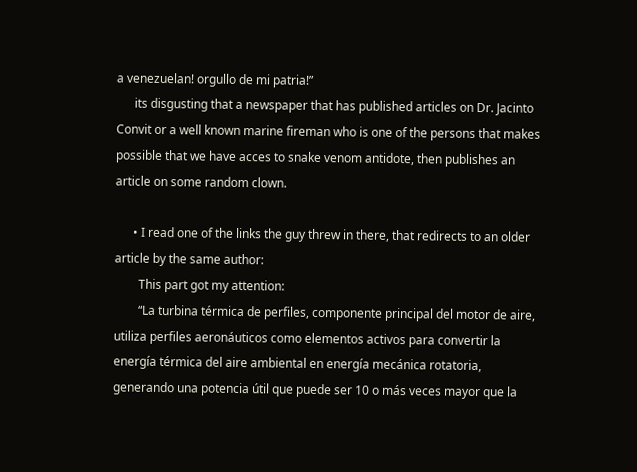a venezuelan! orgullo de mi patria!”
      its disgusting that a newspaper that has published articles on Dr. Jacinto Convit or a well known marine fireman who is one of the persons that makes possible that we have acces to snake venom antidote, then publishes an article on some random clown.

      • I read one of the links the guy threw in there, that redirects to an older article by the same author:
        This part got my attention:
        “La turbina térmica de perfiles, componente principal del motor de aire, utiliza perfiles aeronáuticos como elementos activos para convertir la energía térmica del aire ambiental en energía mecánica rotatoria, generando una potencia útil que puede ser 10 o más veces mayor que la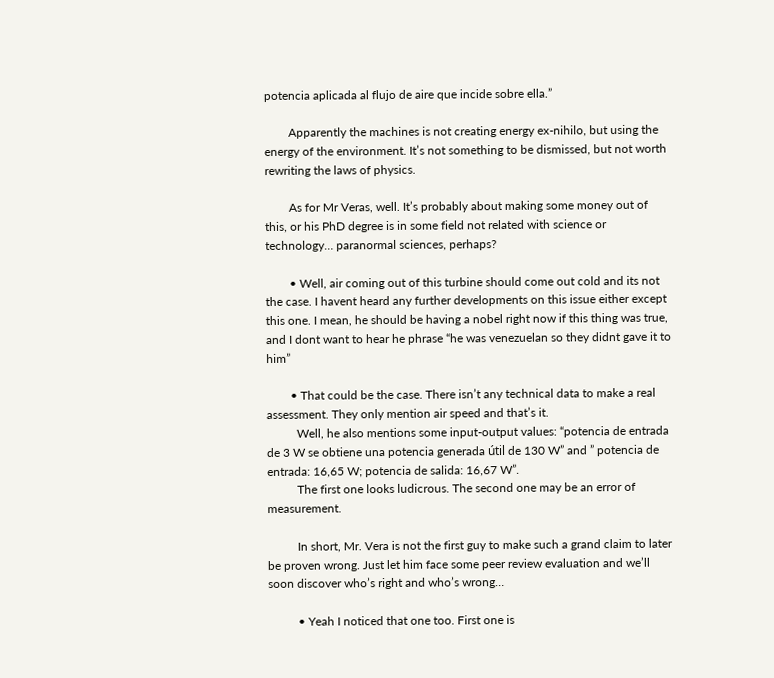potencia aplicada al flujo de aire que incide sobre ella.”

        Apparently the machines is not creating energy ex-nihilo, but using the energy of the environment. It’s not something to be dismissed, but not worth rewriting the laws of physics.

        As for Mr Veras, well. It’s probably about making some money out of this, or his PhD degree is in some field not related with science or technology… paranormal sciences, perhaps?

        • Well, air coming out of this turbine should come out cold and its not the case. I havent heard any further developments on this issue either except this one. I mean, he should be having a nobel right now if this thing was true, and I dont want to hear he phrase “he was venezuelan so they didnt gave it to him”

        • That could be the case. There isn’t any technical data to make a real assessment. They only mention air speed and that’s it.
          Well, he also mentions some input-output values: “potencia de entrada de 3 W se obtiene una potencia generada útil de 130 W” and ” potencia de entrada: 16,65 W; potencia de salida: 16,67 W”.
          The first one looks ludicrous. The second one may be an error of measurement.

          In short, Mr. Vera is not the first guy to make such a grand claim to later be proven wrong. Just let him face some peer review evaluation and we’ll soon discover who’s right and who’s wrong…

          • Yeah I noticed that one too. First one is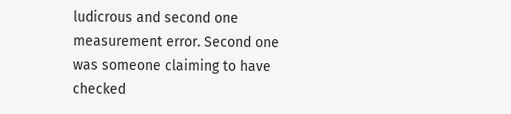ludicrous and second one measurement error. Second one was someone claiming to have checked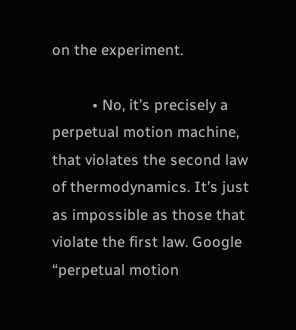on the experiment.

          • No, it’s precisely a perpetual motion machine, that violates the second law of thermodynamics. It’s just as impossible as those that violate the first law. Google “perpetual motion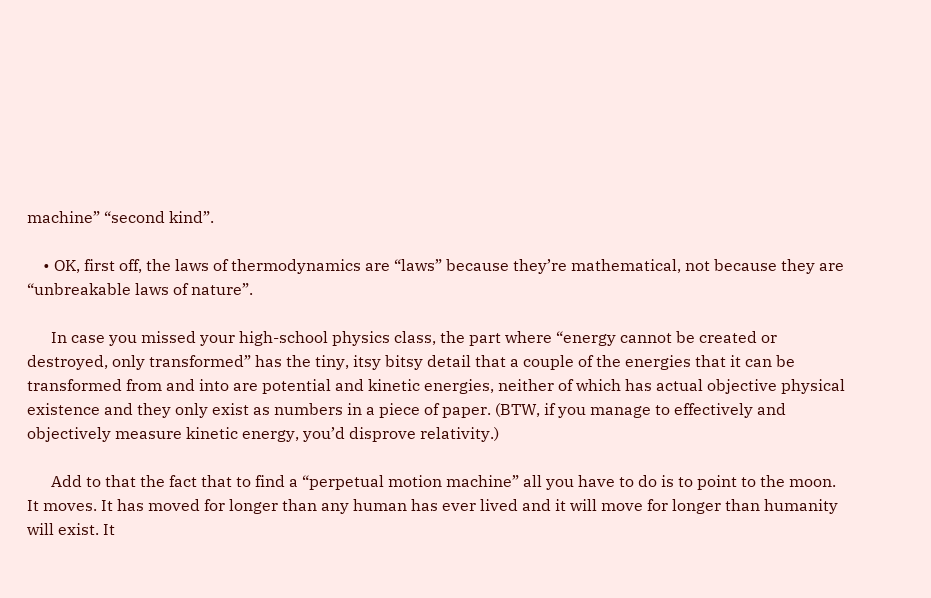machine” “second kind”.

    • OK, first off, the laws of thermodynamics are “laws” because they’re mathematical, not because they are “unbreakable laws of nature”.

      In case you missed your high-school physics class, the part where “energy cannot be created or destroyed, only transformed” has the tiny, itsy bitsy detail that a couple of the energies that it can be transformed from and into are potential and kinetic energies, neither of which has actual objective physical existence and they only exist as numbers in a piece of paper. (BTW, if you manage to effectively and objectively measure kinetic energy, you’d disprove relativity.)

      Add to that the fact that to find a “perpetual motion machine” all you have to do is to point to the moon. It moves. It has moved for longer than any human has ever lived and it will move for longer than humanity will exist. It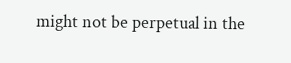might not be perpetual in the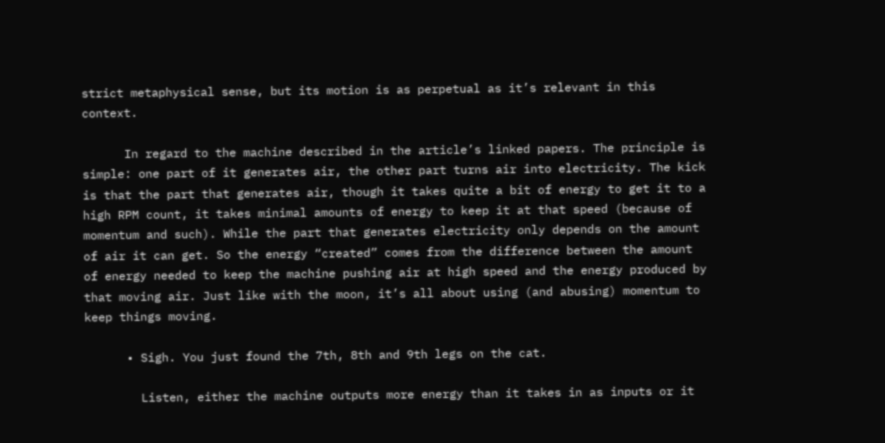strict metaphysical sense, but its motion is as perpetual as it’s relevant in this context.

      In regard to the machine described in the article’s linked papers. The principle is simple: one part of it generates air, the other part turns air into electricity. The kick is that the part that generates air, though it takes quite a bit of energy to get it to a high RPM count, it takes minimal amounts of energy to keep it at that speed (because of momentum and such). While the part that generates electricity only depends on the amount of air it can get. So the energy “created” comes from the difference between the amount of energy needed to keep the machine pushing air at high speed and the energy produced by that moving air. Just like with the moon, it’s all about using (and abusing) momentum to keep things moving.

      • Sigh. You just found the 7th, 8th and 9th legs on the cat.

        Listen, either the machine outputs more energy than it takes in as inputs or it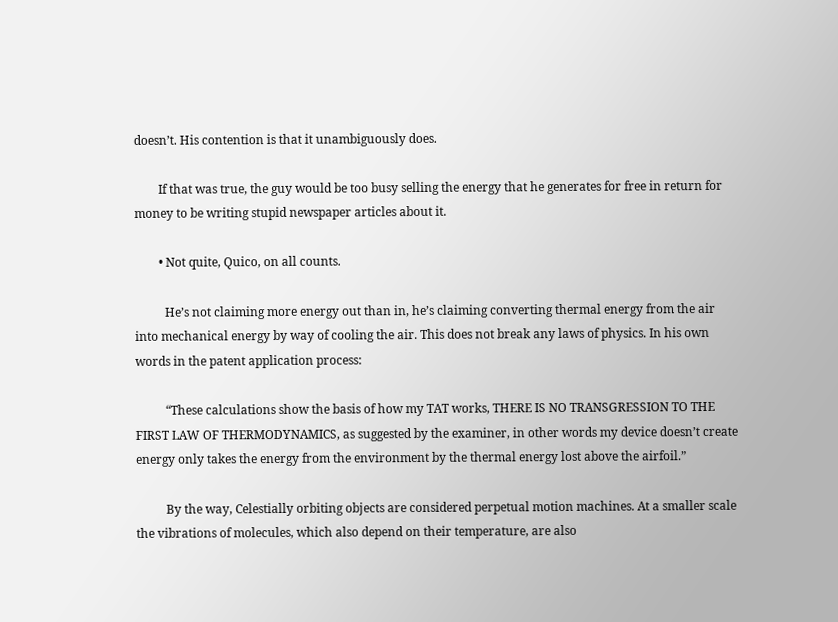doesn’t. His contention is that it unambiguously does.

        If that was true, the guy would be too busy selling the energy that he generates for free in return for money to be writing stupid newspaper articles about it.

        • Not quite, Quico, on all counts.

          He’s not claiming more energy out than in, he’s claiming converting thermal energy from the air into mechanical energy by way of cooling the air. This does not break any laws of physics. In his own words in the patent application process:

          “These calculations show the basis of how my TAT works, THERE IS NO TRANSGRESSION TO THE FIRST LAW OF THERMODYNAMICS, as suggested by the examiner, in other words my device doesn’t create energy only takes the energy from the environment by the thermal energy lost above the airfoil.”

          By the way, Celestially orbiting objects are considered perpetual motion machines. At a smaller scale the vibrations of molecules, which also depend on their temperature, are also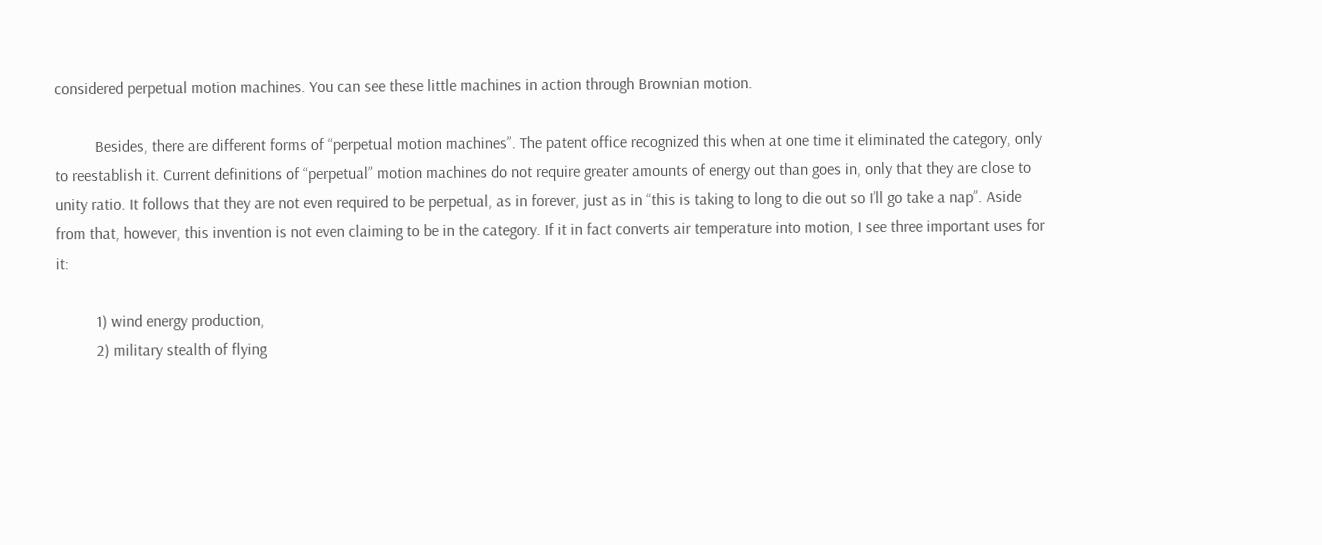considered perpetual motion machines. You can see these little machines in action through Brownian motion.

          Besides, there are different forms of “perpetual motion machines”. The patent office recognized this when at one time it eliminated the category, only to reestablish it. Current definitions of “perpetual” motion machines do not require greater amounts of energy out than goes in, only that they are close to unity ratio. It follows that they are not even required to be perpetual, as in forever, just as in “this is taking to long to die out so I’ll go take a nap”. Aside from that, however, this invention is not even claiming to be in the category. If it in fact converts air temperature into motion, I see three important uses for it:

          1) wind energy production,
          2) military stealth of flying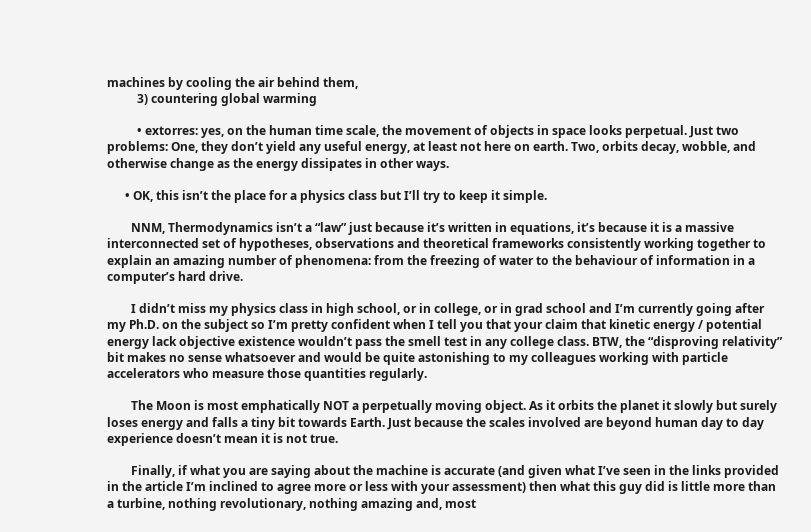machines by cooling the air behind them,
          3) countering global warming

          • extorres: yes, on the human time scale, the movement of objects in space looks perpetual. Just two problems: One, they don’t yield any useful energy, at least not here on earth. Two, orbits decay, wobble, and otherwise change as the energy dissipates in other ways.

      • OK, this isn’t the place for a physics class but I’ll try to keep it simple.

        NNM, Thermodynamics isn’t a “law” just because it’s written in equations, it’s because it is a massive interconnected set of hypotheses, observations and theoretical frameworks consistently working together to explain an amazing number of phenomena: from the freezing of water to the behaviour of information in a computer’s hard drive.

        I didn’t miss my physics class in high school, or in college, or in grad school and I’m currently going after my Ph.D. on the subject so I’m pretty confident when I tell you that your claim that kinetic energy / potential energy lack objective existence wouldn’t pass the smell test in any college class. BTW, the “disproving relativity” bit makes no sense whatsoever and would be quite astonishing to my colleagues working with particle accelerators who measure those quantities regularly.

        The Moon is most emphatically NOT a perpetually moving object. As it orbits the planet it slowly but surely loses energy and falls a tiny bit towards Earth. Just because the scales involved are beyond human day to day experience doesn’t mean it is not true.

        Finally, if what you are saying about the machine is accurate (and given what I’ve seen in the links provided in the article I’m inclined to agree more or less with your assessment) then what this guy did is little more than a turbine, nothing revolutionary, nothing amazing and, most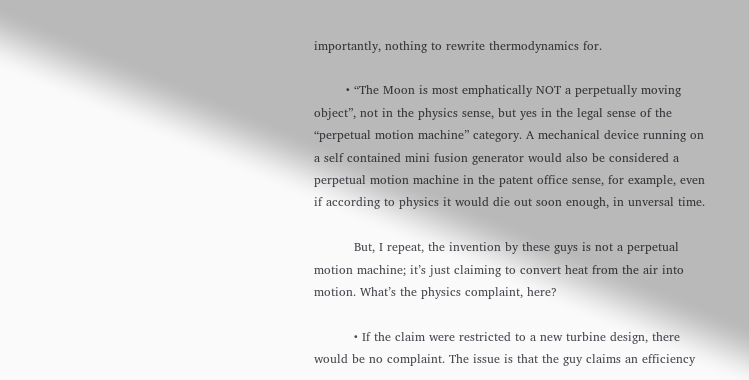importantly, nothing to rewrite thermodynamics for.

        • “The Moon is most emphatically NOT a perpetually moving object”, not in the physics sense, but yes in the legal sense of the “perpetual motion machine” category. A mechanical device running on a self contained mini fusion generator would also be considered a perpetual motion machine in the patent office sense, for example, even if according to physics it would die out soon enough, in unversal time.

          But, I repeat, the invention by these guys is not a perpetual motion machine; it’s just claiming to convert heat from the air into motion. What’s the physics complaint, here?

          • If the claim were restricted to a new turbine design, there would be no complaint. The issue is that the guy claims an efficiency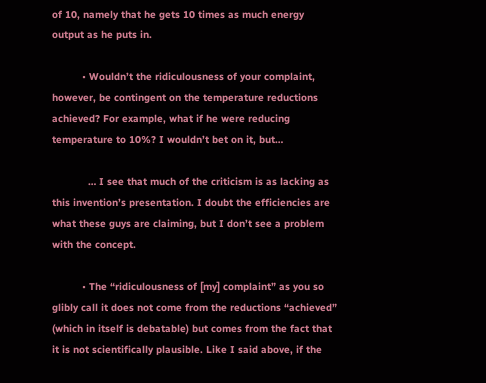of 10, namely that he gets 10 times as much energy output as he puts in.

          • Wouldn’t the ridiculousness of your complaint, however, be contingent on the temperature reductions achieved? For example, what if he were reducing temperature to 10%? I wouldn’t bet on it, but…

            … I see that much of the criticism is as lacking as this invention’s presentation. I doubt the efficiencies are what these guys are claiming, but I don’t see a problem with the concept.

          • The “ridiculousness of [my] complaint” as you so glibly call it does not come from the reductions “achieved” (which in itself is debatable) but comes from the fact that it is not scientifically plausible. Like I said above, if the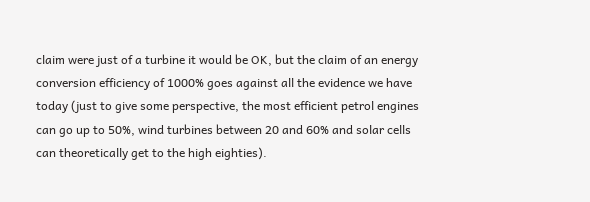claim were just of a turbine it would be OK, but the claim of an energy conversion efficiency of 1000% goes against all the evidence we have today (just to give some perspective, the most efficient petrol engines can go up to 50%, wind turbines between 20 and 60% and solar cells can theoretically get to the high eighties).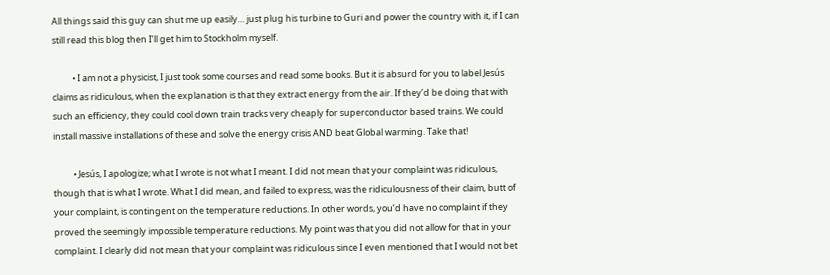All things said this guy can shut me up easily… just plug his turbine to Guri and power the country with it, if I can still read this blog then I’ll get him to Stockholm myself.

          • I am not a physicist, I just took some courses and read some books. But it is absurd for you to label Jesús claims as ridiculous, when the explanation is that they extract energy from the air. If they’d be doing that with such an efficiency, they could cool down train tracks very cheaply for superconductor based trains. We could install massive installations of these and solve the energy crisis AND beat Global warming. Take that!

          • Jesús, I apologize; what I wrote is not what I meant. I did not mean that your complaint was ridiculous, though that is what I wrote. What I did mean, and failed to express, was the ridiculousness of their claim, butt of your complaint, is contingent on the temperature reductions. In other words, you’d have no complaint if they proved the seemingly impossible temperature reductions. My point was that you did not allow for that in your complaint. I clearly did not mean that your complaint was ridiculous since I even mentioned that I would not bet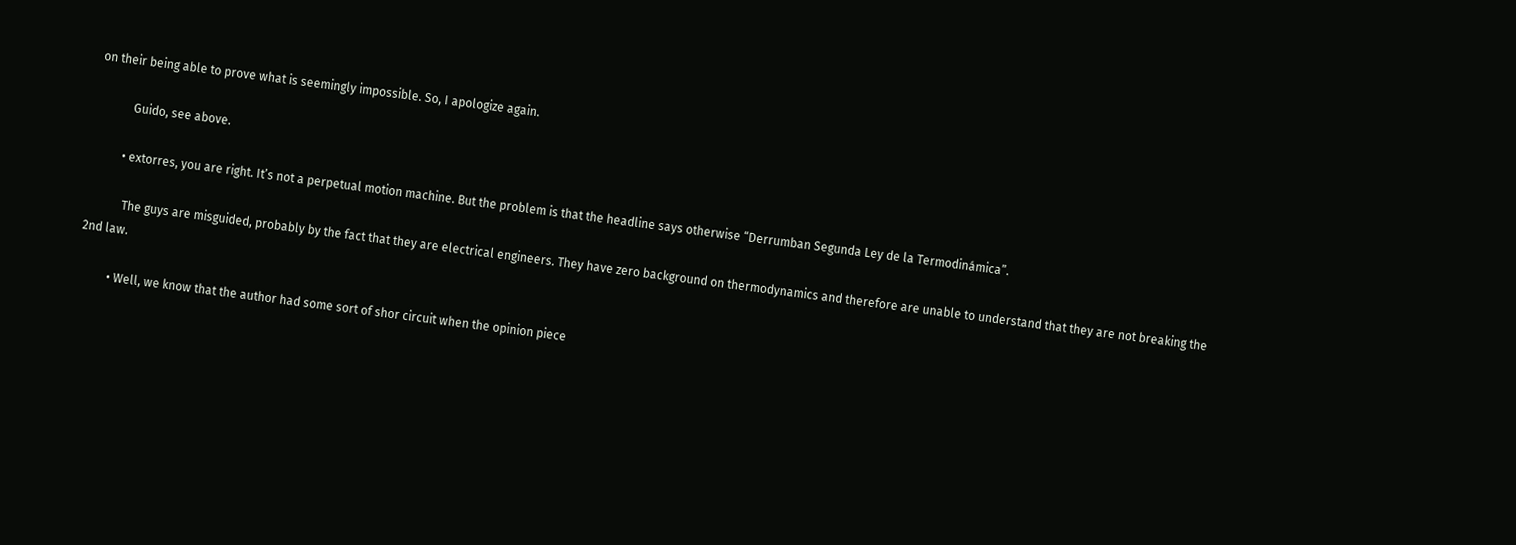on their being able to prove what is seemingly impossible. So, I apologize again.

            Guido, see above.

          • extorres, you are right. It’s not a perpetual motion machine. But the problem is that the headline says otherwise “Derrumban Segunda Ley de la Termodinámica”.

            The guys are misguided, probably by the fact that they are electrical engineers. They have zero background on thermodynamics and therefore are unable to understand that they are not breaking the 2nd law.

          • Well, we know that the author had some sort of shor circuit when the opinion piece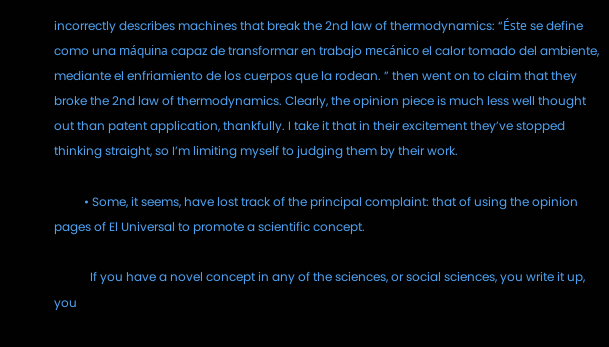incorrectly describes machines that break the 2nd law of thermodynamics: “Éste se define como una máquina capaz de transformar en trabajo mecánico el calor tomado del ambiente, mediante el enfriamiento de los cuerpos que la rodean. ” then went on to claim that they broke the 2nd law of thermodynamics. Clearly, the opinion piece is much less well thought out than patent application, thankfully. I take it that in their excitement they’ve stopped thinking straight, so I’m limiting myself to judging them by their work.

          • Some, it seems, have lost track of the principal complaint: that of using the opinion pages of El Universal to promote a scientific concept.

            If you have a novel concept in any of the sciences, or social sciences, you write it up, you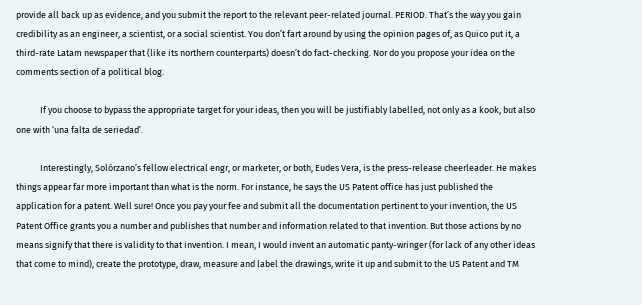provide all back up as evidence, and you submit the report to the relevant peer-related journal. PERIOD. That’s the way you gain credibility as an engineer, a scientist, or a social scientist. You don’t fart around by using the opinion pages of, as Quico put it, a third-rate Latam newspaper that (like its northern counterparts) doesn’t do fact-checking. Nor do you propose your idea on the comments section of a political blog.

            If you choose to bypass the appropriate target for your ideas, then you will be justifiably labelled, not only as a kook, but also one with ‘una falta de seriedad’.

            Interestingly, Solórzano’s fellow electrical engr, or marketer, or both, Eudes Vera, is the press-release cheerleader. He makes things appear far more important than what is the norm. For instance, he says the US Patent office has just published the application for a patent. Well sure! Once you pay your fee and submit all the documentation pertinent to your invention, the US Patent Office grants you a number and publishes that number and information related to that invention. But those actions by no means signify that there is validity to that invention. I mean, I would invent an automatic panty-wringer (for lack of any other ideas that come to mind), create the prototype, draw, measure and label the drawings, write it up and submit to the US Patent and TM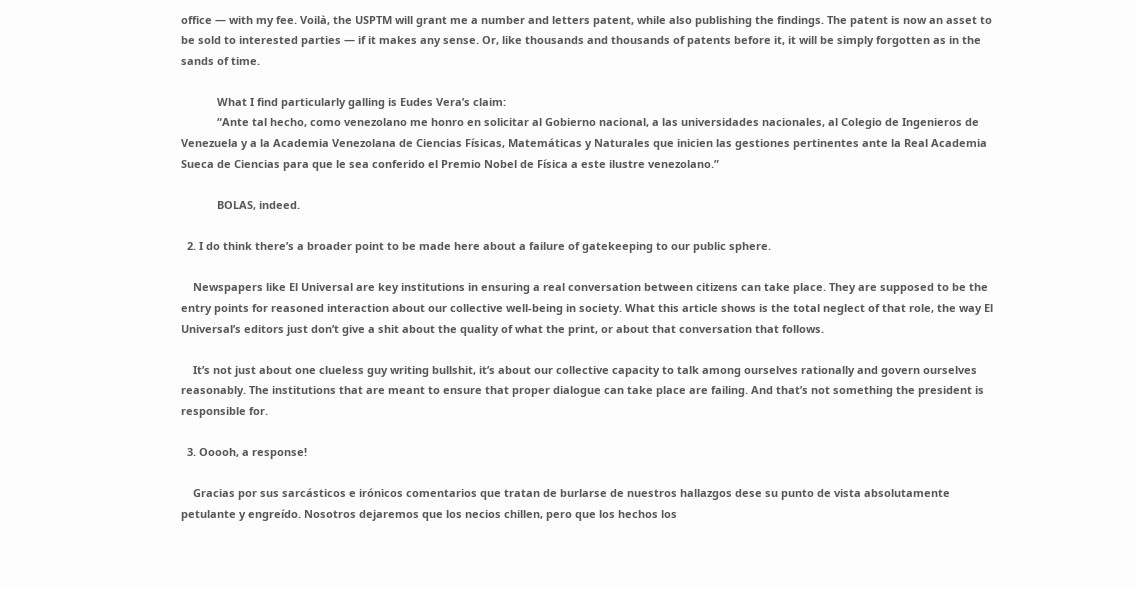office — with my fee. Voilà, the USPTM will grant me a number and letters patent, while also publishing the findings. The patent is now an asset to be sold to interested parties — if it makes any sense. Or, like thousands and thousands of patents before it, it will be simply forgotten as in the sands of time.

            What I find particularly galling is Eudes Vera’s claim:
            “Ante tal hecho, como venezolano me honro en solicitar al Gobierno nacional, a las universidades nacionales, al Colegio de Ingenieros de Venezuela y a la Academia Venezolana de Ciencias Físicas, Matemáticas y Naturales que inicien las gestiones pertinentes ante la Real Academia Sueca de Ciencias para que le sea conferido el Premio Nobel de Física a este ilustre venezolano.”

            BOLAS, indeed.

  2. I do think there’s a broader point to be made here about a failure of gatekeeping to our public sphere.

    Newspapers like El Universal are key institutions in ensuring a real conversation between citizens can take place. They are supposed to be the entry points for reasoned interaction about our collective well-being in society. What this article shows is the total neglect of that role, the way El Universal’s editors just don’t give a shit about the quality of what the print, or about that conversation that follows.

    It’s not just about one clueless guy writing bullshit, it’s about our collective capacity to talk among ourselves rationally and govern ourselves reasonably. The institutions that are meant to ensure that proper dialogue can take place are failing. And that’s not something the president is responsible for.

  3. Ooooh, a response!

    Gracias por sus sarcásticos e irónicos comentarios que tratan de burlarse de nuestros hallazgos dese su punto de vista absolutamente petulante y engreído. Nosotros dejaremos que los necios chillen, pero que los hechos los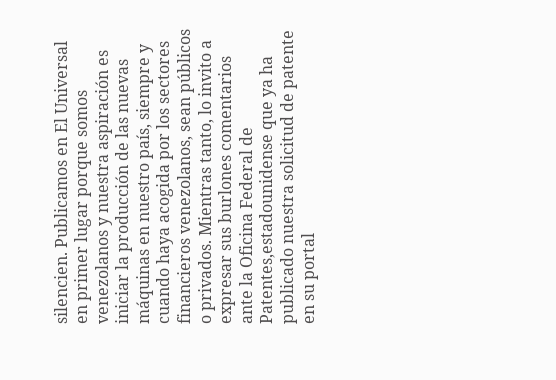silencien. Publicamos en El Universal en primer lugar porque somos venezolanos y nuestra aspiración es iniciar la producción de las nuevas máquinas en nuestro país, siempre y cuando haya acogida por los sectores financieros venezolanos, sean públicos o privados. Mientras tanto, lo invito a expresar sus burlones comentarios ante la Oficina Federal de Patentes,estadounidense que ya ha publicado nuestra solicitud de patente en su portal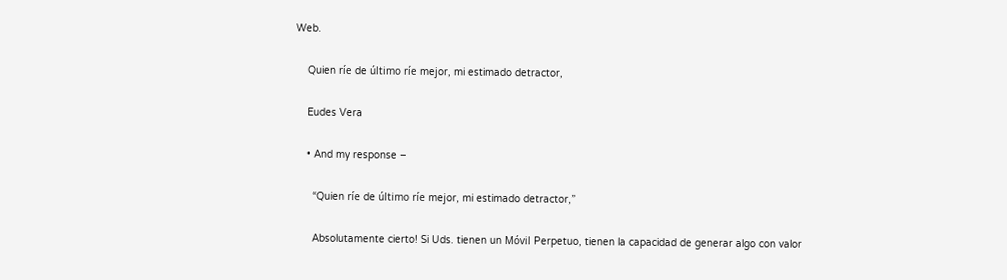Web.

    Quien ríe de último ríe mejor, mi estimado detractor,

    Eudes Vera

    • And my response –

      “Quien ríe de último ríe mejor, mi estimado detractor,”

      Absolutamente cierto! Si Uds. tienen un Móvil Perpetuo, tienen la capacidad de generar algo con valor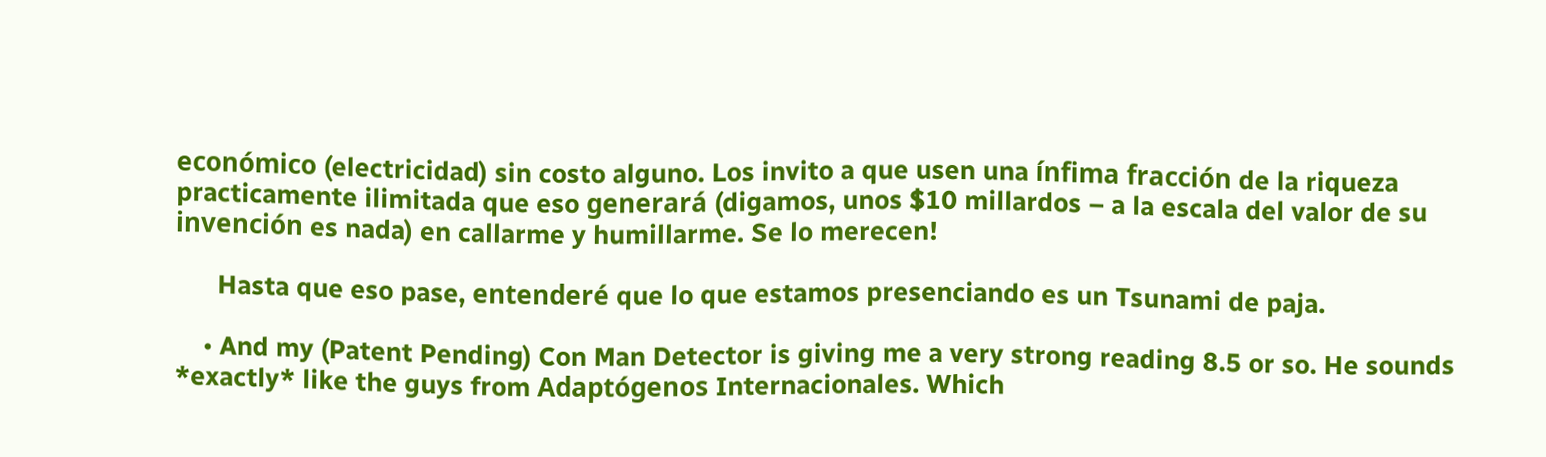económico (electricidad) sin costo alguno. Los invito a que usen una ínfima fracción de la riqueza practicamente ilimitada que eso generará (digamos, unos $10 millardos – a la escala del valor de su invención es nada) en callarme y humillarme. Se lo merecen!

      Hasta que eso pase, entenderé que lo que estamos presenciando es un Tsunami de paja.

    • And my (Patent Pending) Con Man Detector is giving me a very strong reading 8.5 or so. He sounds *exactly* like the guys from Adaptógenos Internacionales. Which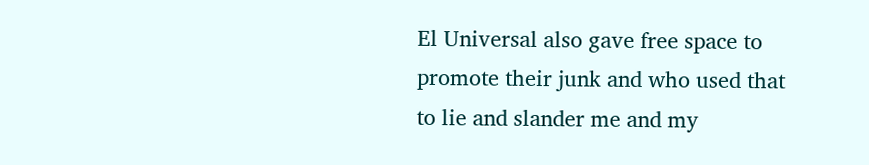El Universal also gave free space to promote their junk and who used that to lie and slander me and my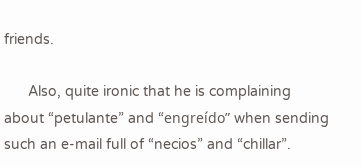friends.

      Also, quite ironic that he is complaining about “petulante” and “engreído” when sending such an e-mail full of “necios” and “chillar”.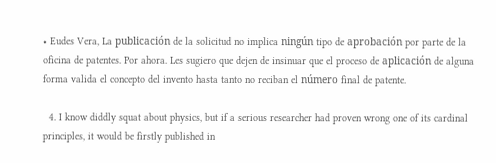• Eudes Vera, La publicación de la solicitud no implica ningún tipo de aprobación por parte de la oficina de patentes. Por ahora. Les sugiero que dejen de insinuar que el proceso de aplicación de alguna forma valida el concepto del invento hasta tanto no reciban el número final de patente.

  4. I know diddly squat about physics, but if a serious researcher had proven wrong one of its cardinal principles, it would be firstly published in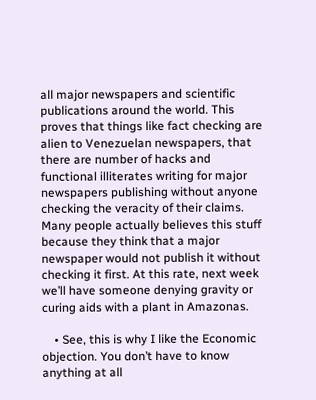all major newspapers and scientific publications around the world. This proves that things like fact checking are alien to Venezuelan newspapers, that there are number of hacks and functional illiterates writing for major newspapers publishing without anyone checking the veracity of their claims. Many people actually believes this stuff because they think that a major newspaper would not publish it without checking it first. At this rate, next week we’ll have someone denying gravity or curing aids with a plant in Amazonas.

    • See, this is why I like the Economic objection. You don’t have to know anything at all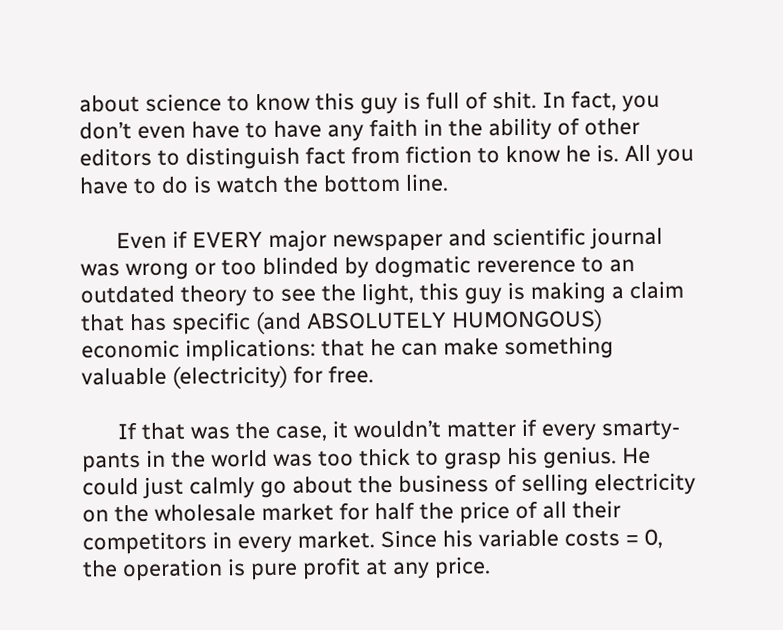about science to know this guy is full of shit. In fact, you don’t even have to have any faith in the ability of other editors to distinguish fact from fiction to know he is. All you have to do is watch the bottom line.

      Even if EVERY major newspaper and scientific journal was wrong or too blinded by dogmatic reverence to an outdated theory to see the light, this guy is making a claim that has specific (and ABSOLUTELY HUMONGOUS) economic implications: that he can make something valuable (electricity) for free.

      If that was the case, it wouldn’t matter if every smarty-pants in the world was too thick to grasp his genius. He could just calmly go about the business of selling electricity on the wholesale market for half the price of all their competitors in every market. Since his variable costs = 0, the operation is pure profit at any price.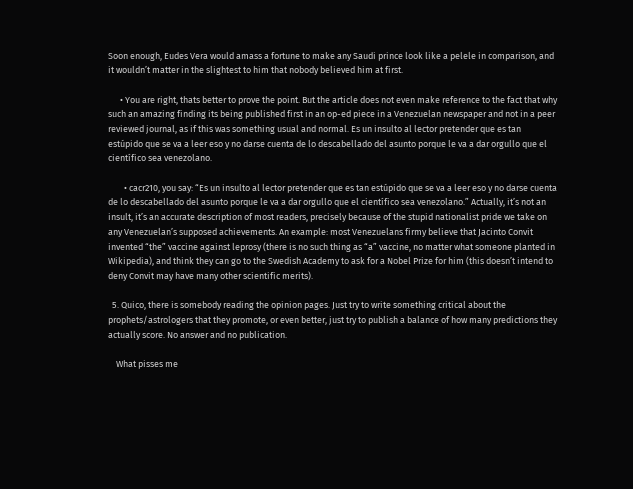Soon enough, Eudes Vera would amass a fortune to make any Saudi prince look like a pelele in comparison, and it wouldn’t matter in the slightest to him that nobody believed him at first.

      • You are right, thats better to prove the point. But the article does not even make reference to the fact that why such an amazing finding its being published first in an op-ed piece in a Venezuelan newspaper and not in a peer reviewed journal, as if this was something usual and normal. Es un insulto al lector pretender que es tan estúpido que se va a leer eso y no darse cuenta de lo descabellado del asunto porque le va a dar orgullo que el científico sea venezolano.

        • cacr210, you say: “Es un insulto al lector pretender que es tan estúpido que se va a leer eso y no darse cuenta de lo descabellado del asunto porque le va a dar orgullo que el científico sea venezolano.” Actually, it’s not an insult, it’s an accurate description of most readers, precisely because of the stupid nationalist pride we take on any Venezuelan’s supposed achievements. An example: most Venezuelans firmy believe that Jacinto Convit invented “the” vaccine against leprosy (there is no such thing as “a” vaccine, no matter what someone planted in Wikipedia), and think they can go to the Swedish Academy to ask for a Nobel Prize for him (this doesn’t intend to deny Convit may have many other scientific merits).

  5. Quico, there is somebody reading the opinion pages. Just try to write something critical about the prophets/astrologers that they promote, or even better, just try to publish a balance of how many predictions they actually score. No answer and no publication.

    What pisses me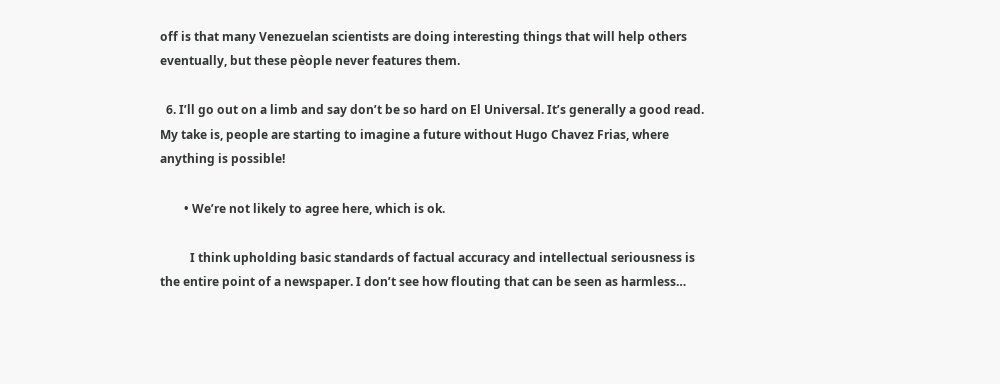off is that many Venezuelan scientists are doing interesting things that will help others eventually, but these pèople never features them.

  6. I’ll go out on a limb and say don’t be so hard on El Universal. It’s generally a good read. My take is, people are starting to imagine a future without Hugo Chavez Frias, where anything is possible!

        • We’re not likely to agree here, which is ok.

          I think upholding basic standards of factual accuracy and intellectual seriousness is the entire point of a newspaper. I don’t see how flouting that can be seen as harmless…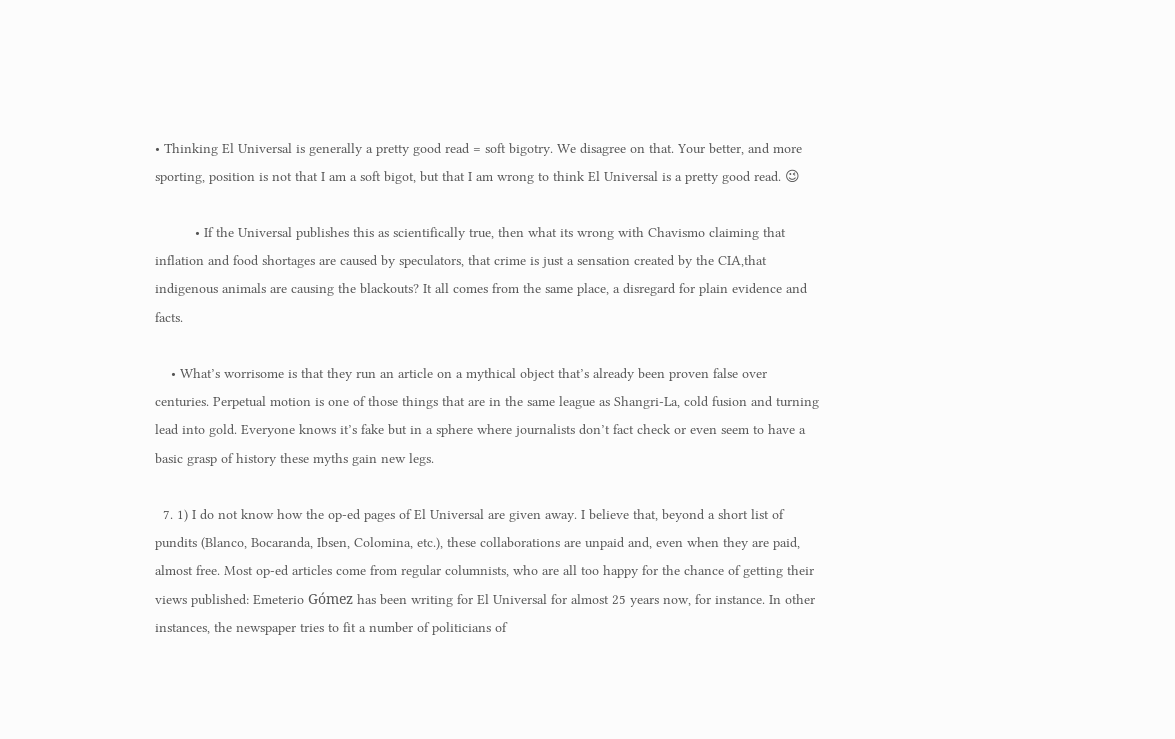• Thinking El Universal is generally a pretty good read = soft bigotry. We disagree on that. Your better, and more sporting, position is not that I am a soft bigot, but that I am wrong to think El Universal is a pretty good read. 😉

          • If the Universal publishes this as scientifically true, then what its wrong with Chavismo claiming that inflation and food shortages are caused by speculators, that crime is just a sensation created by the CIA,that indigenous animals are causing the blackouts? It all comes from the same place, a disregard for plain evidence and facts.

    • What’s worrisome is that they run an article on a mythical object that’s already been proven false over centuries. Perpetual motion is one of those things that are in the same league as Shangri-La, cold fusion and turning lead into gold. Everyone knows it’s fake but in a sphere where journalists don’t fact check or even seem to have a basic grasp of history these myths gain new legs.

  7. 1) I do not know how the op-ed pages of El Universal are given away. I believe that, beyond a short list of pundits (Blanco, Bocaranda, Ibsen, Colomina, etc.), these collaborations are unpaid and, even when they are paid, almost free. Most op-ed articles come from regular columnists, who are all too happy for the chance of getting their views published: Emeterio Gómez has been writing for El Universal for almost 25 years now, for instance. In other instances, the newspaper tries to fit a number of politicians of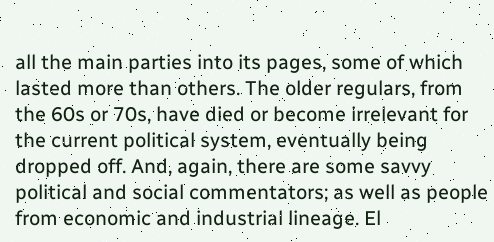all the main parties into its pages, some of which lasted more than others. The older regulars, from the 60s or 70s, have died or become irrelevant for the current political system, eventually being dropped off. And, again, there are some savvy political and social commentators; as well as people from economic and industrial lineage. El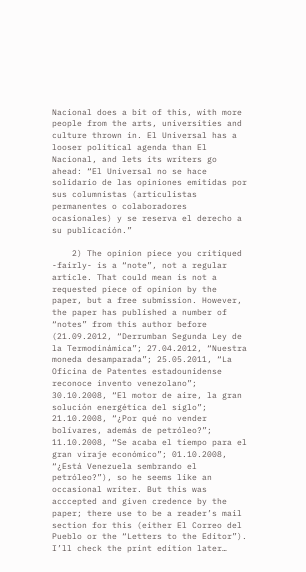Nacional does a bit of this, with more people from the arts, universities and culture thrown in. El Universal has a looser political agenda than El Nacional, and lets its writers go ahead: “El Universal no se hace solidario de las opiniones emitidas por sus columnistas (articulistas permanentes o colaboradores ocasionales) y se reserva el derecho a su publicación.”

    2) The opinion piece you critiqued -fairly- is a “note”, not a regular article. That could mean is not a requested piece of opinion by the paper, but a free submission. However, the paper has published a number of “notes” from this author before (21.09.2012, “Derrumban Segunda Ley de la Termodinámica”; 27.04.2012, “Nuestra moneda desamparada”; 25.05.2011, “La Oficina de Patentes estadounidense reconoce invento venezolano”; 30.10.2008, “El motor de aire, la gran solución energética del siglo”; 21.10.2008, “¿Por qué no vender bolívares, además de petróleo?”; 11.10.2008, “Se acaba el tiempo para el gran viraje económico”; 01.10.2008, “¿Está Venezuela sembrando el petróleo?”), so he seems like an occasional writer. But this was acccepted and given credence by the paper; there use to be a reader’s mail section for this (either El Correo del Pueblo or the “Letters to the Editor”). I’ll check the print edition later…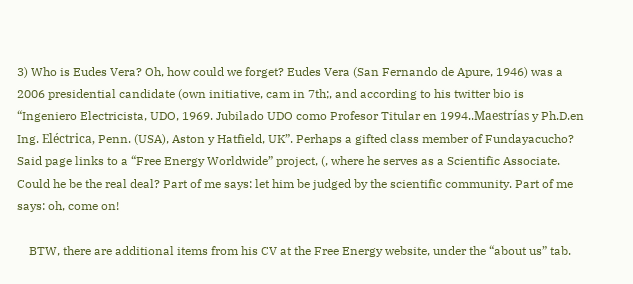3) Who is Eudes Vera? Oh, how could we forget? Eudes Vera (San Fernando de Apure, 1946) was a 2006 presidential candidate (own initiative, cam in 7th;, and according to his twitter bio is “Ingeniero Electricista, UDO, 1969. Jubilado UDO como Profesor Titular en 1994..Maestrías y Ph.D.en Ing. Eléctrica, Penn. (USA), Aston y Hatfield, UK”. Perhaps a gifted class member of Fundayacucho? Said page links to a “Free Energy Worldwide” project, (, where he serves as a Scientific Associate. Could he be the real deal? Part of me says: let him be judged by the scientific community. Part of me says: oh, come on!

    BTW, there are additional items from his CV at the Free Energy website, under the “about us” tab.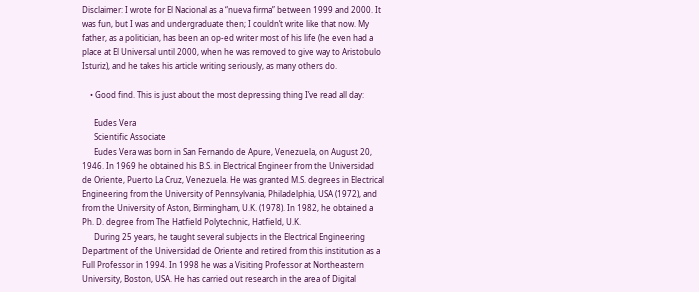Disclaimer: I wrote for El Nacional as a “nueva firma” between 1999 and 2000. It was fun, but I was and undergraduate then; I couldn’t write like that now. My father, as a politician, has been an op-ed writer most of his life (he even had a place at El Universal until 2000, when he was removed to give way to Aristobulo Isturiz), and he takes his article writing seriously, as many others do.

    • Good find. This is just about the most depressing thing I’ve read all day:

      Eudes Vera
      Scientific Associate
      Eudes Vera was born in San Fernando de Apure, Venezuela, on August 20, 1946. In 1969 he obtained his B.S. in Electrical Engineer from the Universidad de Oriente, Puerto La Cruz, Venezuela. He was granted M.S. degrees in Electrical Engineering from the University of Pennsylvania, Philadelphia, USA (1972), and from the University of Aston, Birmingham, U.K. (1978). In 1982, he obtained a Ph. D. degree from The Hatfield Polytechnic, Hatfield, U.K.
      During 25 years, he taught several subjects in the Electrical Engineering Department of the Universidad de Oriente and retired from this institution as a Full Professor in 1994. In 1998 he was a Visiting Professor at Northeastern University, Boston, USA. He has carried out research in the area of Digital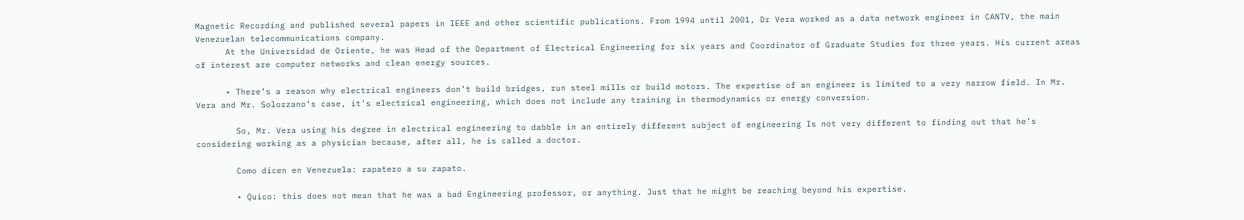Magnetic Recording and published several papers in IEEE and other scientific publications. From 1994 until 2001, Dr Vera worked as a data network engineer in CANTV, the main Venezuelan telecommunications company.
      At the Universidad de Oriente, he was Head of the Department of Electrical Engineering for six years and Coordinator of Graduate Studies for three years. His current areas of interest are computer networks and clean energy sources.

      • There’s a reason why electrical engineers don’t build bridges, run steel mills or build motors. The expertise of an engineer is limited to a very narrow field. In Mr. Vera and Mr. Solorzano’s case, it’s electrical engineering, which does not include any training in thermodynamics or energy conversion.

        So, Mr. Vera using his degree in electrical engineering to dabble in an entirely different subject of engineering Is not very different to finding out that he’s considering working as a physician because, after all, he is called a doctor.

        Como dicen en Venezuela: zapatero a su zapato.

        • Quico: this does not mean that he was a bad Engineering professor, or anything. Just that he might be reaching beyond his expertise.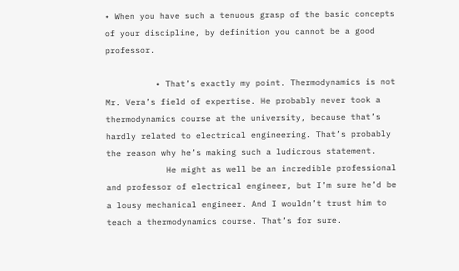• When you have such a tenuous grasp of the basic concepts of your discipline, by definition you cannot be a good professor.

          • That’s exactly my point. Thermodynamics is not Mr. Vera’s field of expertise. He probably never took a thermodynamics course at the university, because that’s hardly related to electrical engineering. That’s probably the reason why he’s making such a ludicrous statement.
            He might as well be an incredible professional and professor of electrical engineer, but I’m sure he’d be a lousy mechanical engineer. And I wouldn’t trust him to teach a thermodynamics course. That’s for sure.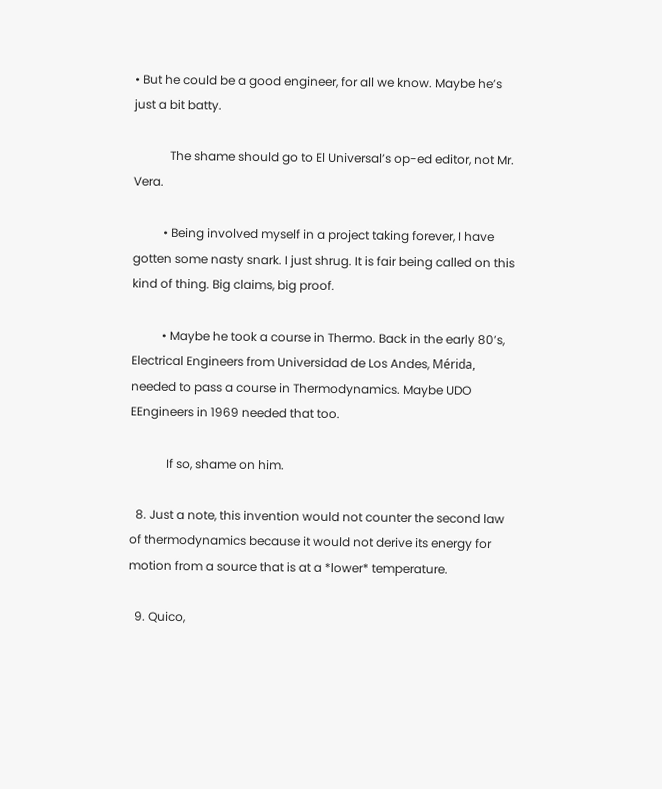• But he could be a good engineer, for all we know. Maybe he’s just a bit batty.

            The shame should go to El Universal’s op-ed editor, not Mr. Vera.

          • Being involved myself in a project taking forever, I have gotten some nasty snark. I just shrug. It is fair being called on this kind of thing. Big claims, big proof.

          • Maybe he took a course in Thermo. Back in the early 80’s, Electrical Engineers from Universidad de Los Andes, Mérida, needed to pass a course in Thermodynamics. Maybe UDO EEngineers in 1969 needed that too.

            If so, shame on him.

  8. Just a note, this invention would not counter the second law of thermodynamics because it would not derive its energy for motion from a source that is at a *lower* temperature.

  9. Quico,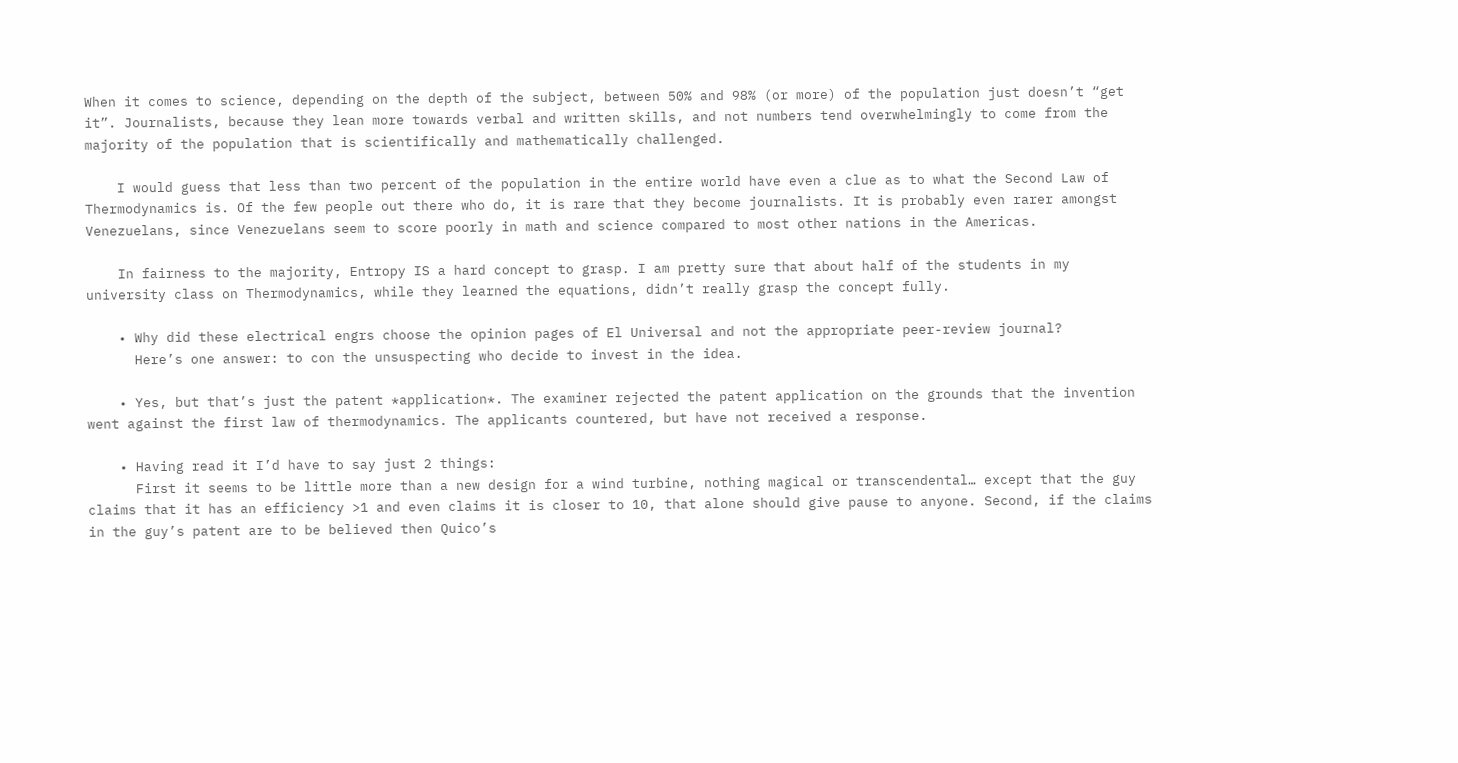When it comes to science, depending on the depth of the subject, between 50% and 98% (or more) of the population just doesn’t “get it”. Journalists, because they lean more towards verbal and written skills, and not numbers tend overwhelmingly to come from the majority of the population that is scientifically and mathematically challenged.

    I would guess that less than two percent of the population in the entire world have even a clue as to what the Second Law of Thermodynamics is. Of the few people out there who do, it is rare that they become journalists. It is probably even rarer amongst Venezuelans, since Venezuelans seem to score poorly in math and science compared to most other nations in the Americas.

    In fairness to the majority, Entropy IS a hard concept to grasp. I am pretty sure that about half of the students in my university class on Thermodynamics, while they learned the equations, didn’t really grasp the concept fully.

    • Why did these electrical engrs choose the opinion pages of El Universal and not the appropriate peer-review journal?
      Here’s one answer: to con the unsuspecting who decide to invest in the idea.

    • Yes, but that’s just the patent *application*. The examiner rejected the patent application on the grounds that the invention went against the first law of thermodynamics. The applicants countered, but have not received a response.

    • Having read it I’d have to say just 2 things:
      First it seems to be little more than a new design for a wind turbine, nothing magical or transcendental… except that the guy claims that it has an efficiency >1 and even claims it is closer to 10, that alone should give pause to anyone. Second, if the claims in the guy’s patent are to be believed then Quico’s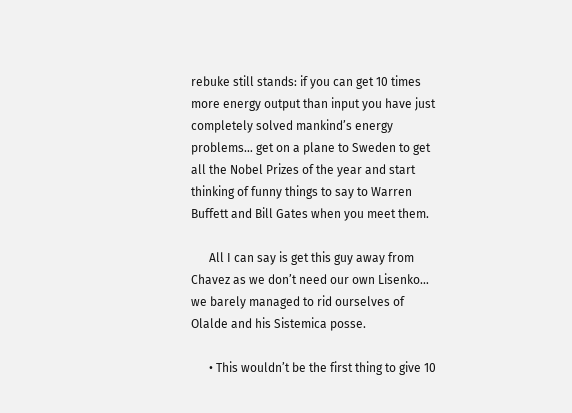rebuke still stands: if you can get 10 times more energy output than input you have just completely solved mankind’s energy problems… get on a plane to Sweden to get all the Nobel Prizes of the year and start thinking of funny things to say to Warren Buffett and Bill Gates when you meet them.

      All I can say is get this guy away from Chavez as we don’t need our own Lisenko… we barely managed to rid ourselves of Olalde and his Sistemica posse.

      • This wouldn’t be the first thing to give 10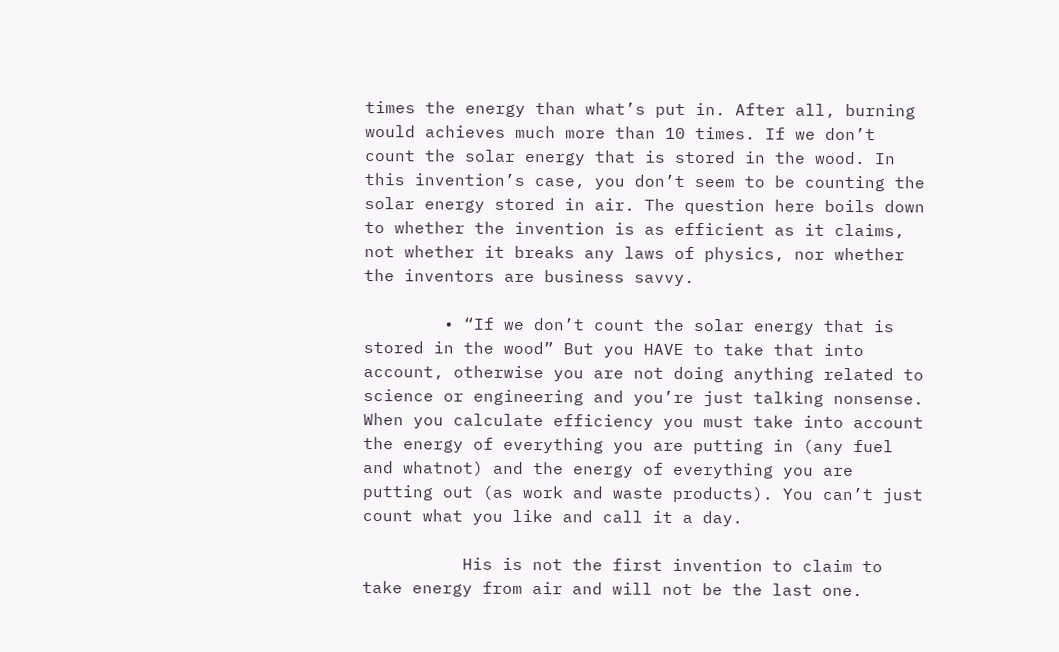times the energy than what’s put in. After all, burning would achieves much more than 10 times. If we don’t count the solar energy that is stored in the wood. In this invention’s case, you don’t seem to be counting the solar energy stored in air. The question here boils down to whether the invention is as efficient as it claims, not whether it breaks any laws of physics, nor whether the inventors are business savvy.

        • “If we don’t count the solar energy that is stored in the wood” But you HAVE to take that into account, otherwise you are not doing anything related to science or engineering and you’re just talking nonsense. When you calculate efficiency you must take into account the energy of everything you are putting in (any fuel and whatnot) and the energy of everything you are putting out (as work and waste products). You can’t just count what you like and call it a day.

          His is not the first invention to claim to take energy from air and will not be the last one.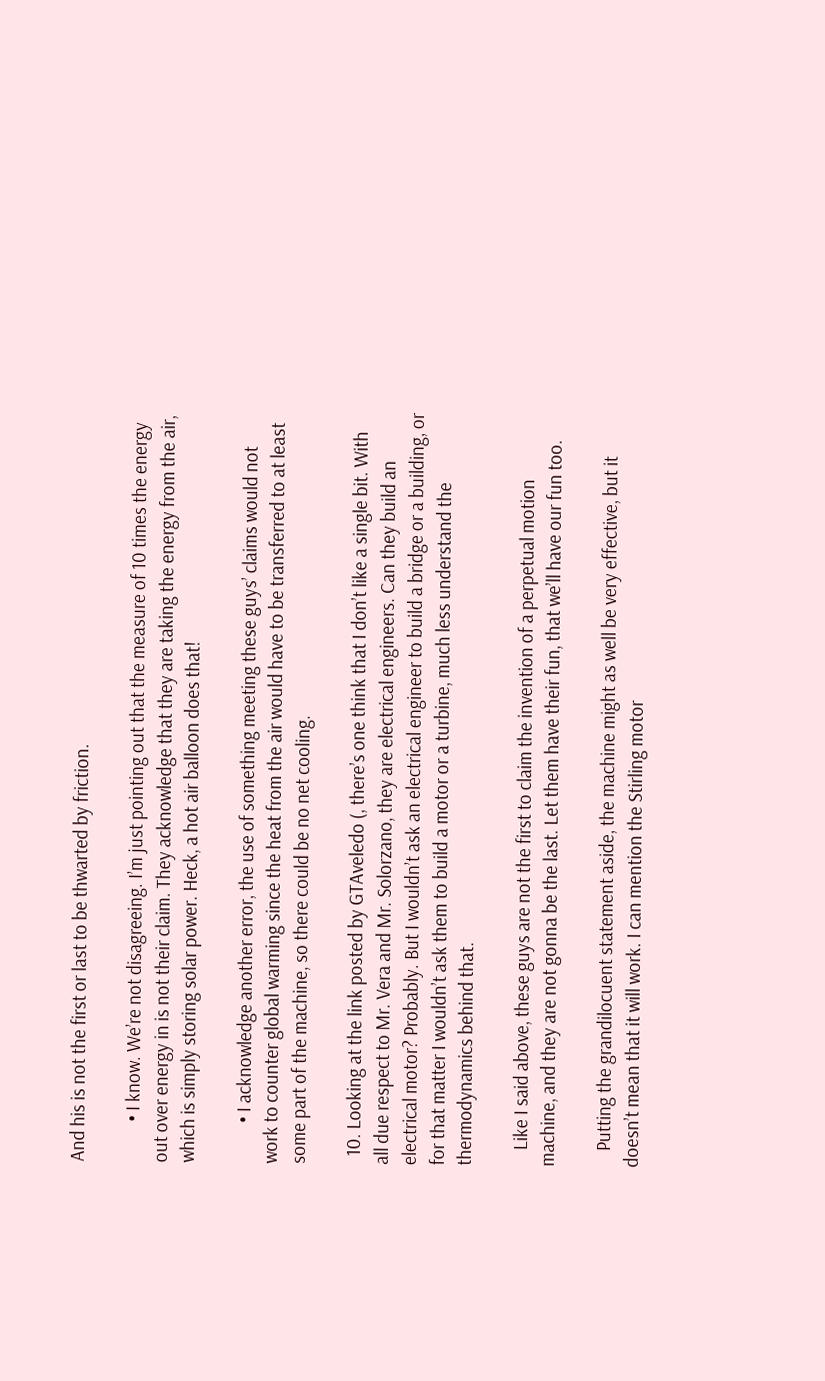And his is not the first or last to be thwarted by friction.

          • I know. We’re not disagreeing. I’m just pointing out that the measure of 10 times the energy out over energy in is not their claim. They acknowledge that they are taking the energy from the air, which is simply storing solar power. Heck, a hot air balloon does that!

          • I acknowledge another error, the use of something meeting these guys’ claims would not work to counter global warming since the heat from the air would have to be transferred to at least some part of the machine, so there could be no net cooling.

  10. Looking at the link posted by GTAveledo (, there’s one think that I don’t like a single bit. With all due respect to Mr. Vera and Mr. Solorzano, they are electrical engineers. Can they build an electrical motor? Probably. But I wouldn’t ask an electrical engineer to build a bridge or a building, or for that matter I wouldn’t ask them to build a motor or a turbine, much less understand the thermodynamics behind that.

    Like I said above, these guys are not the first to claim the invention of a perpetual motion machine, and they are not gonna be the last. Let them have their fun, that we’ll have our fun too.

    Putting the grandilocuent statement aside, the machine might as well be very effective, but it doesn’t mean that it will work. I can mention the Stirling motor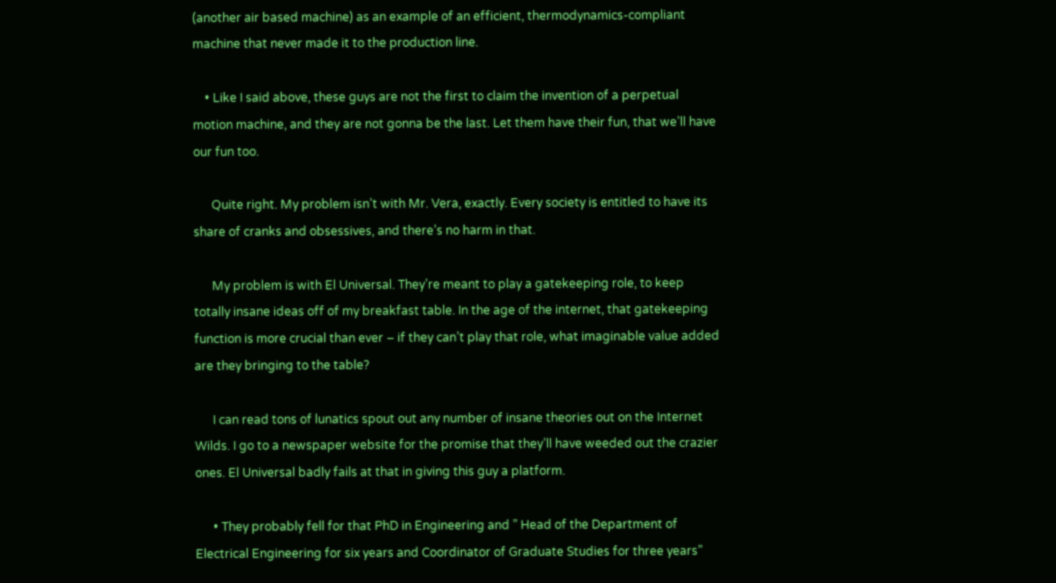(another air based machine) as an example of an efficient, thermodynamics-compliant machine that never made it to the production line.

    • Like I said above, these guys are not the first to claim the invention of a perpetual motion machine, and they are not gonna be the last. Let them have their fun, that we’ll have our fun too.

      Quite right. My problem isn’t with Mr. Vera, exactly. Every society is entitled to have its share of cranks and obsessives, and there’s no harm in that.

      My problem is with El Universal. They’re meant to play a gatekeeping role, to keep totally insane ideas off of my breakfast table. In the age of the internet, that gatekeeping function is more crucial than ever – if they can’t play that role, what imaginable value added are they bringing to the table?

      I can read tons of lunatics spout out any number of insane theories out on the Internet Wilds. I go to a newspaper website for the promise that they’ll have weeded out the crazier ones. El Universal badly fails at that in giving this guy a platform.

      • They probably fell for that PhD in Engineering and ” Head of the Department of Electrical Engineering for six years and Coordinator of Graduate Studies for three years”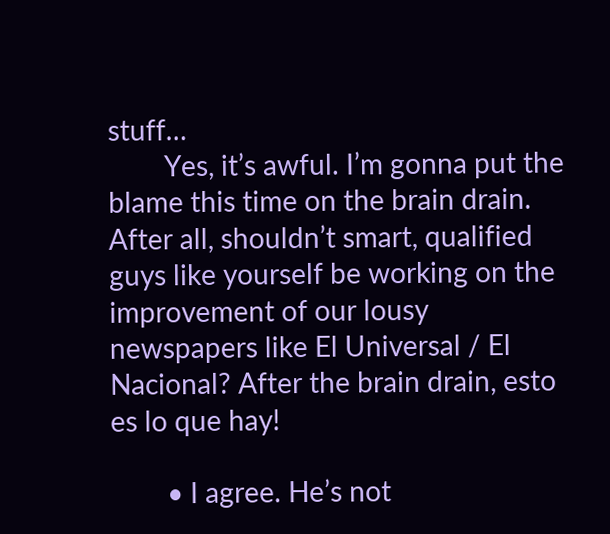stuff…
        Yes, it’s awful. I’m gonna put the blame this time on the brain drain. After all, shouldn’t smart, qualified guys like yourself be working on the improvement of our lousy newspapers like El Universal / El Nacional? After the brain drain, esto es lo que hay!

        • I agree. He’s not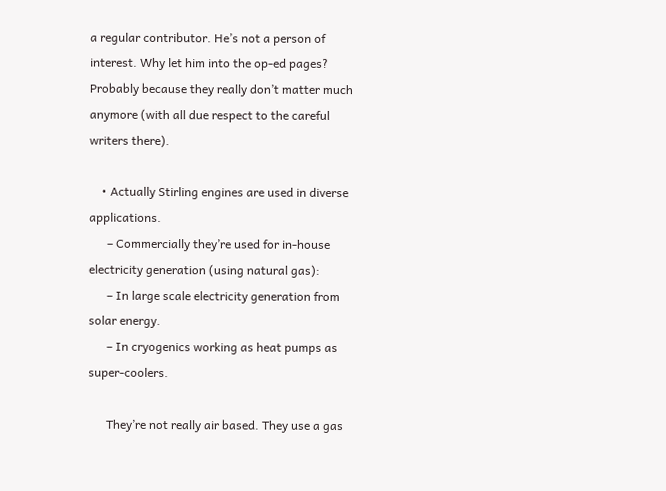a regular contributor. He’s not a person of interest. Why let him into the op-ed pages? Probably because they really don’t matter much anymore (with all due respect to the careful writers there).

    • Actually Stirling engines are used in diverse applications.
      – Commercially they’re used for in-house electricity generation (using natural gas):
      – In large scale electricity generation from solar energy.
      – In cryogenics working as heat pumps as super-coolers.

      They’re not really air based. They use a gas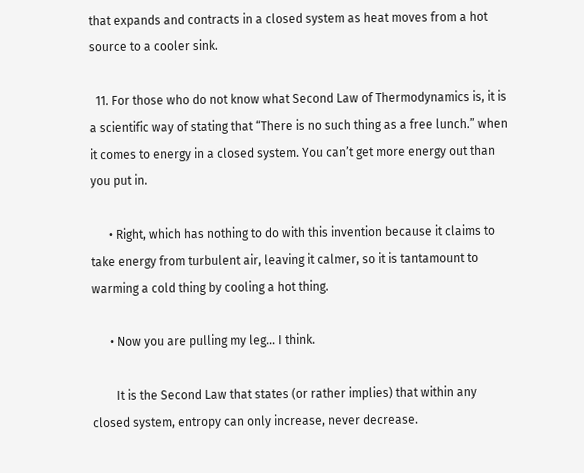that expands and contracts in a closed system as heat moves from a hot source to a cooler sink.

  11. For those who do not know what Second Law of Thermodynamics is, it is a scientific way of stating that “There is no such thing as a free lunch.” when it comes to energy in a closed system. You can’t get more energy out than you put in.

      • Right, which has nothing to do with this invention because it claims to take energy from turbulent air, leaving it calmer, so it is tantamount to warming a cold thing by cooling a hot thing.

      • Now you are pulling my leg… I think.

        It is the Second Law that states (or rather implies) that within any closed system, entropy can only increase, never decrease.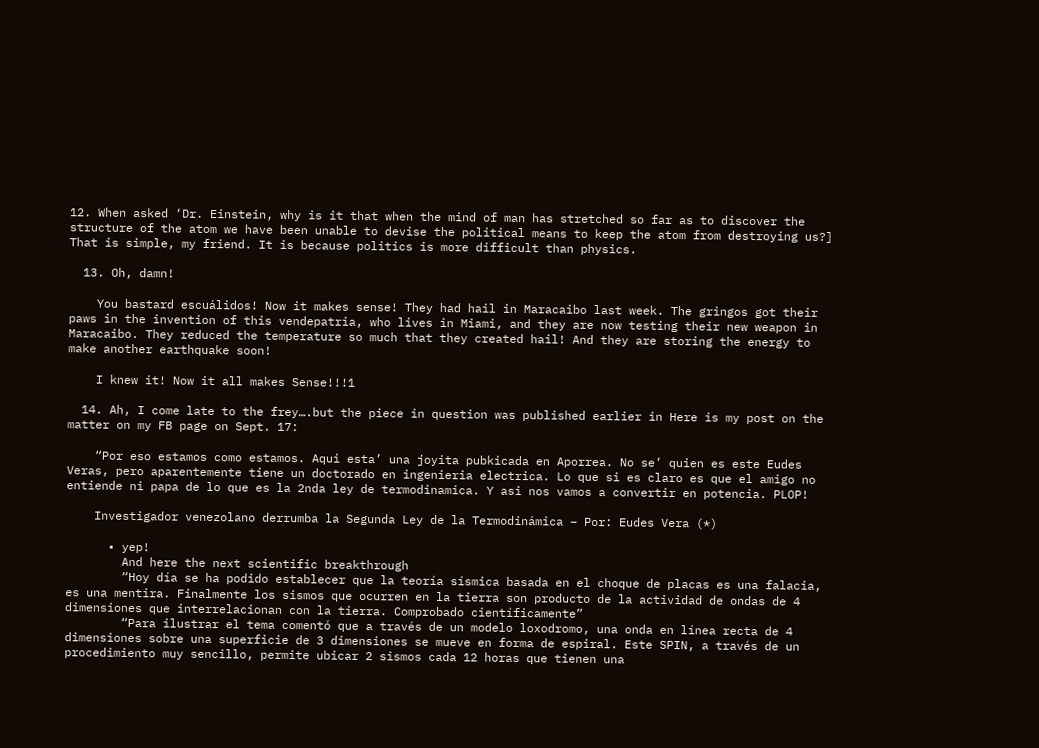12. When asked ‘Dr. Einstein, why is it that when the mind of man has stretched so far as to discover the structure of the atom we have been unable to devise the political means to keep the atom from destroying us?] That is simple, my friend. It is because politics is more difficult than physics.

  13. Oh, damn!

    You bastard escuálidos! Now it makes sense! They had hail in Maracaibo last week. The gringos got their paws in the invention of this vendepatria, who lives in Miami, and they are now testing their new weapon in Maracaibo. They reduced the temperature so much that they created hail! And they are storing the energy to make another earthquake soon!

    I knew it! Now it all makes Sense!!!1

  14. Ah, I come late to the frey….but the piece in question was published earlier in Here is my post on the matter on my FB page on Sept. 17:

    “Por eso estamos como estamos. Aqui esta’ una joyita pubkicada en Aporrea. No se’ quien es este Eudes Veras, pero aparentemente tiene un doctorado en ingenieria electrica. Lo que si es claro es que el amigo no entiende ni papa de lo que es la 2nda ley de termodinamica. Y asi nos vamos a convertir en potencia. PLOP!

    Investigador venezolano derrumba la Segunda Ley de la Termodinámica – Por: Eudes Vera (*)

      • yep!
        And here the next scientific breakthrough
        “Hoy día se ha podido establecer que la teoría sísmica basada en el choque de placas es una falacia, es una mentira. Finalmente los sismos que ocurren en la tierra son producto de la actividad de ondas de 4 dimensiones que interrelacionan con la tierra. Comprobado científicamente”
        “Para ilustrar el tema comentó que a través de un modelo loxodromo, una onda en línea recta de 4 dimensiones sobre una superficie de 3 dimensiones se mueve en forma de espiral. Este SPIN, a través de un procedimiento muy sencillo, permite ubicar 2 sismos cada 12 horas que tienen una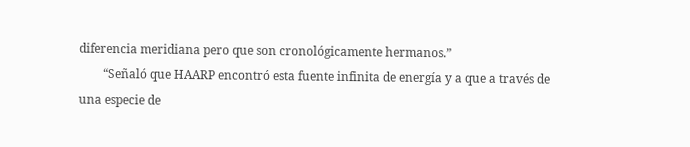diferencia meridiana pero que son cronológicamente hermanos.”
        “Señaló que HAARP encontró esta fuente infinita de energía y a que a través de una especie de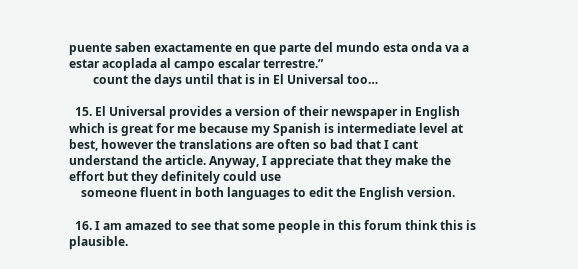puente saben exactamente en que parte del mundo esta onda va a estar acoplada al campo escalar terrestre.”
        count the days until that is in El Universal too…

  15. El Universal provides a version of their newspaper in English which is great for me because my Spanish is intermediate level at best, however the translations are often so bad that I cant understand the article. Anyway, I appreciate that they make the effort but they definitely could use
    someone fluent in both languages to edit the English version.

  16. I am amazed to see that some people in this forum think this is plausible.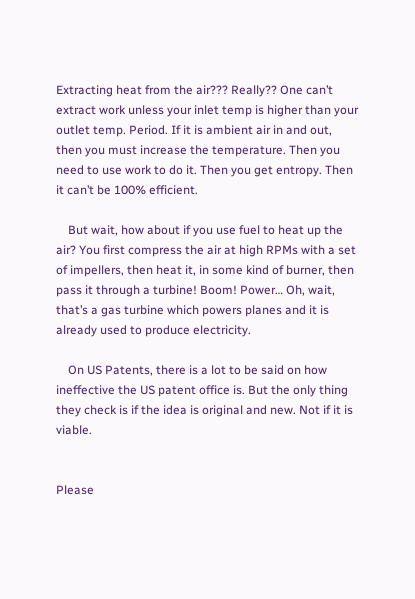Extracting heat from the air??? Really?? One can’t extract work unless your inlet temp is higher than your outlet temp. Period. If it is ambient air in and out, then you must increase the temperature. Then you need to use work to do it. Then you get entropy. Then it can’t be 100% efficient.

    But wait, how about if you use fuel to heat up the air? You first compress the air at high RPMs with a set of impellers, then heat it, in some kind of burner, then pass it through a turbine! Boom! Power… Oh, wait, that’s a gas turbine which powers planes and it is already used to produce electricity.

    On US Patents, there is a lot to be said on how ineffective the US patent office is. But the only thing they check is if the idea is original and new. Not if it is viable.


Please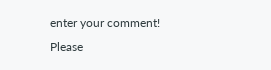enter your comment!
Please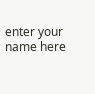enter your name here